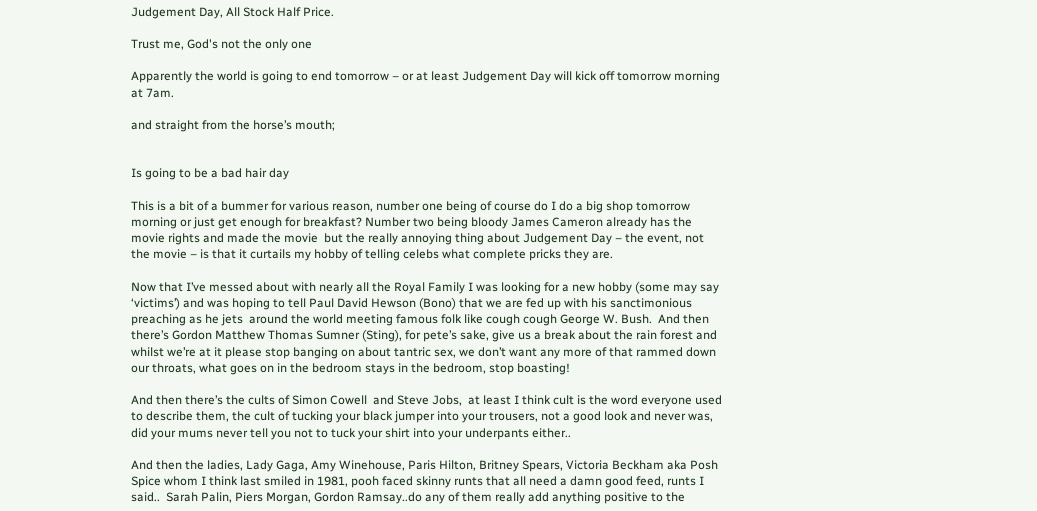Judgement Day, All Stock Half Price.

Trust me, God's not the only one

Apparently the world is going to end tomorrow – or at least Judgement Day will kick off tomorrow morning at 7am.

and straight from the horse’s mouth;


Is going to be a bad hair day

This is a bit of a bummer for various reason, number one being of course do I do a big shop tomorrow morning or just get enough for breakfast? Number two being bloody James Cameron already has the movie rights and made the movie  but the really annoying thing about Judgement Day – the event, not the movie – is that it curtails my hobby of telling celebs what complete pricks they are.

Now that I’ve messed about with nearly all the Royal Family I was looking for a new hobby (some may say ‘victims’) and was hoping to tell Paul David Hewson (Bono) that we are fed up with his sanctimonious preaching as he jets  around the world meeting famous folk like cough cough George W. Bush.  And then there’s Gordon Matthew Thomas Sumner (Sting), for pete’s sake, give us a break about the rain forest and whilst we’re at it please stop banging on about tantric sex, we don’t want any more of that rammed down our throats, what goes on in the bedroom stays in the bedroom, stop boasting!

And then there’s the cults of Simon Cowell  and Steve Jobs,  at least I think cult is the word everyone used to describe them, the cult of tucking your black jumper into your trousers, not a good look and never was, did your mums never tell you not to tuck your shirt into your underpants either..

And then the ladies, Lady Gaga, Amy Winehouse, Paris Hilton, Britney Spears, Victoria Beckham aka Posh Spice whom I think last smiled in 1981, pooh faced skinny runts that all need a damn good feed, runts I said..  Sarah Palin, Piers Morgan, Gordon Ramsay..do any of them really add anything positive to the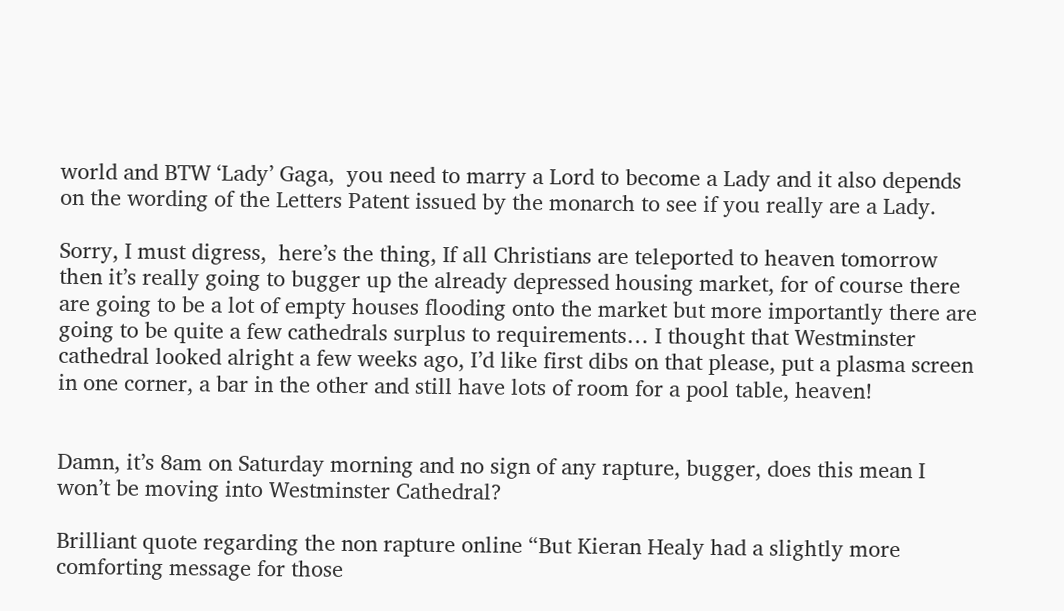world and BTW ‘Lady’ Gaga,  you need to marry a Lord to become a Lady and it also depends on the wording of the Letters Patent issued by the monarch to see if you really are a Lady.

Sorry, I must digress,  here’s the thing, If all Christians are teleported to heaven tomorrow then it’s really going to bugger up the already depressed housing market, for of course there are going to be a lot of empty houses flooding onto the market but more importantly there are going to be quite a few cathedrals surplus to requirements… I thought that Westminster cathedral looked alright a few weeks ago, I’d like first dibs on that please, put a plasma screen in one corner, a bar in the other and still have lots of room for a pool table, heaven!


Damn, it’s 8am on Saturday morning and no sign of any rapture, bugger, does this mean I won’t be moving into Westminster Cathedral?

Brilliant quote regarding the non rapture online “But Kieran Healy had a slightly more comforting message for those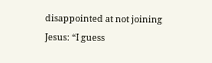disappointed at not joining Jesus: “I guess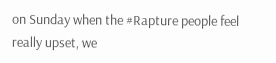on Sunday when the #Rapture people feel really upset, we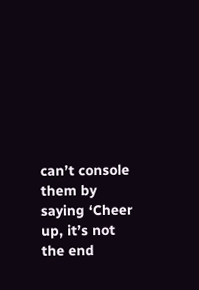can’t console them by saying ‘Cheer up, it’s not the end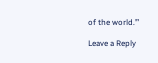of the world.’”

Leave a Reply